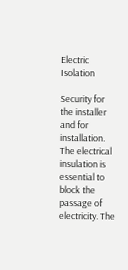Electric Isolation

Security for the installer and for installation. The electrical insulation is essential to block the passage of electricity. The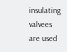insulating valvees are used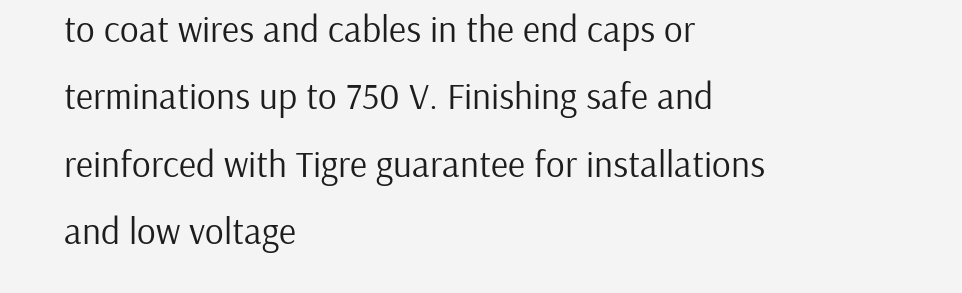to coat wires and cables in the end caps or terminations up to 750 V. Finishing safe and reinforced with Tigre guarantee for installations and low voltage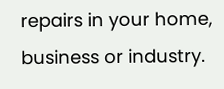repairs in your home, business or industry.